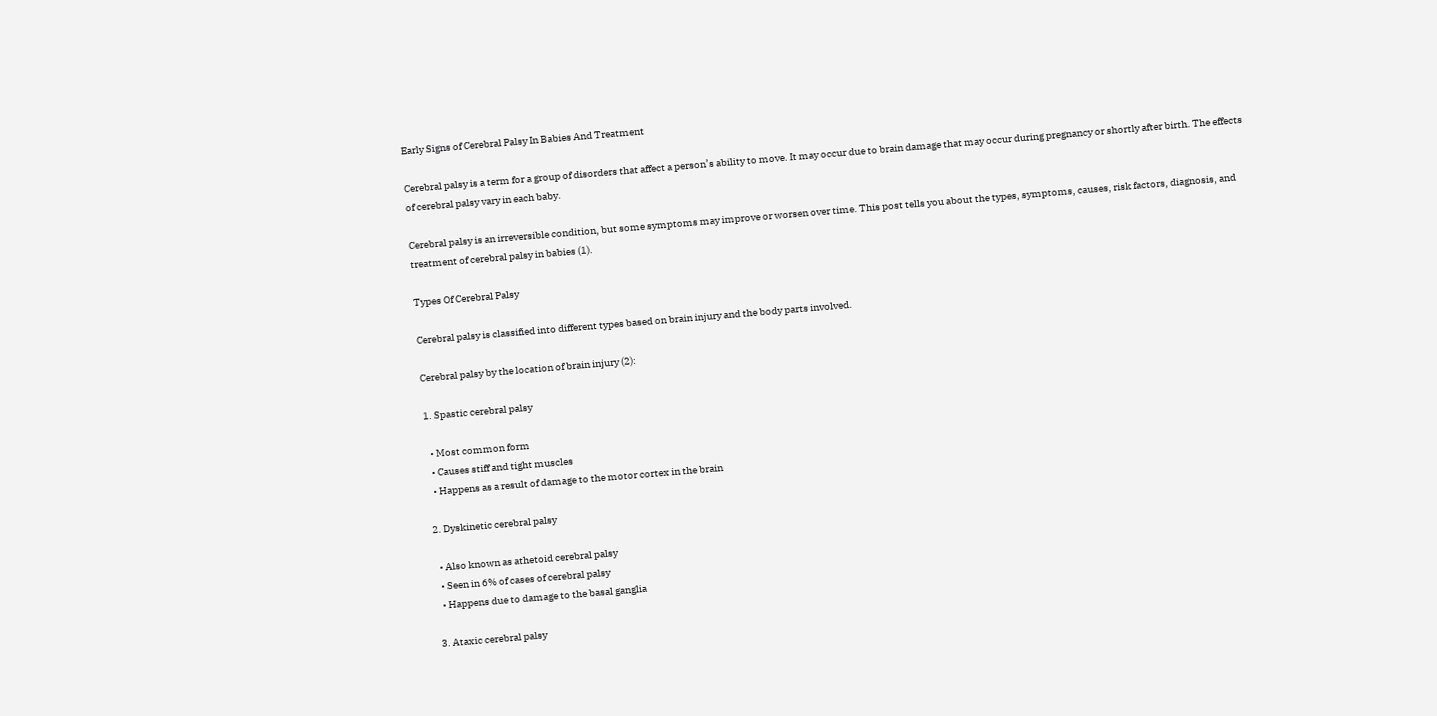Early Signs of Cerebral Palsy In Babies And Treatment

Cerebral palsy is a term for a group of disorders that affect a person’s ability to move. It may occur due to brain damage that may occur during pregnancy or shortly after birth. The effects of cerebral palsy vary in each baby.

Cerebral palsy is an irreversible condition, but some symptoms may improve or worsen over time. This post tells you about the types, symptoms, causes, risk factors, diagnosis, and treatment of cerebral palsy in babies (1).

Types Of Cerebral Palsy

Cerebral palsy is classified into different types based on brain injury and the body parts involved.

Cerebral palsy by the location of brain injury (2):

1. Spastic cerebral palsy

  • Most common form
  • Causes stiff and tight muscles
  • Happens as a result of damage to the motor cortex in the brain

2. Dyskinetic cerebral palsy

  • Also known as athetoid cerebral palsy
  • Seen in 6% of cases of cerebral palsy
  • Happens due to damage to the basal ganglia

3. Ataxic cerebral palsy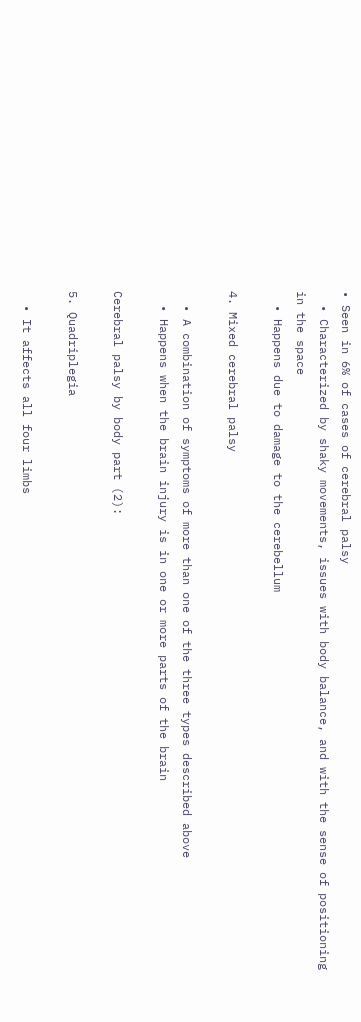• Seen in 6% of cases of cerebral palsy
  • Characterized by shaky movements, issues with body balance, and with the sense of positioning in the space
  • Happens due to damage to the cerebellum

4. Mixed cerebral palsy

  • A combination of symptoms of more than one of the three types described above
  • Happens when the brain injury is in one or more parts of the brain

Cerebral palsy by body part (2):

5. Quadriplegia

  • It affects all four limbs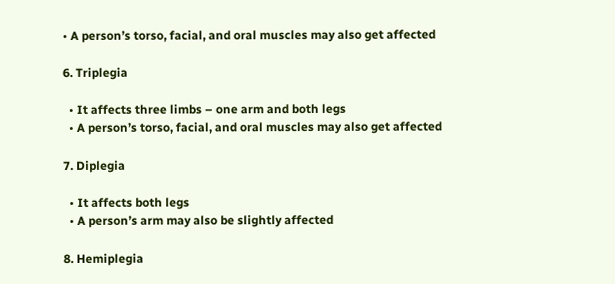• A person’s torso, facial, and oral muscles may also get affected

6. Triplegia

  • It affects three limbs – one arm and both legs
  • A person’s torso, facial, and oral muscles may also get affected

7. Diplegia

  • It affects both legs
  • A person’s arm may also be slightly affected

8. Hemiplegia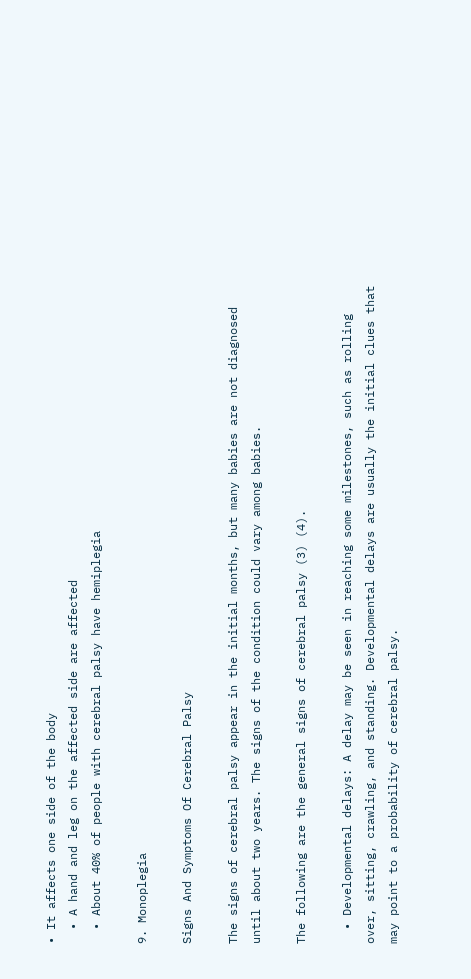• It affects one side of the body
  • A hand and leg on the affected side are affected
  • About 40% of people with cerebral palsy have hemiplegia

9. Monoplegia

Signs And Symptoms Of Cerebral Palsy

The signs of cerebral palsy appear in the initial months, but many babies are not diagnosed until about two years. The signs of the condition could vary among babies.

The following are the general signs of cerebral palsy (3) (4).

  • Developmental delays: A delay may be seen in reaching some milestones, such as rolling over, sitting, crawling, and standing. Developmental delays are usually the initial clues that may point to a probability of cerebral palsy.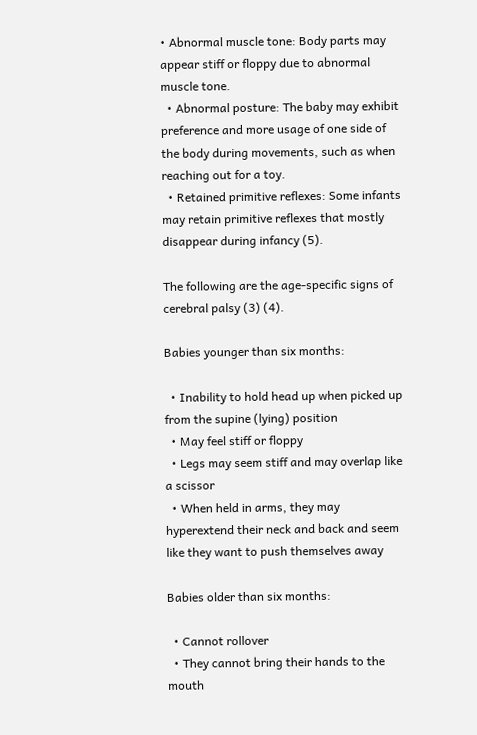• Abnormal muscle tone: Body parts may appear stiff or floppy due to abnormal muscle tone.
  • Abnormal posture: The baby may exhibit preference and more usage of one side of the body during movements, such as when reaching out for a toy.
  • Retained primitive reflexes: Some infants may retain primitive reflexes that mostly disappear during infancy (5).

The following are the age-specific signs of cerebral palsy (3) (4).

Babies younger than six months:

  • Inability to hold head up when picked up from the supine (lying) position
  • May feel stiff or floppy
  • Legs may seem stiff and may overlap like a scissor
  • When held in arms, they may hyperextend their neck and back and seem like they want to push themselves away

Babies older than six months:

  • Cannot rollover
  • They cannot bring their hands to the mouth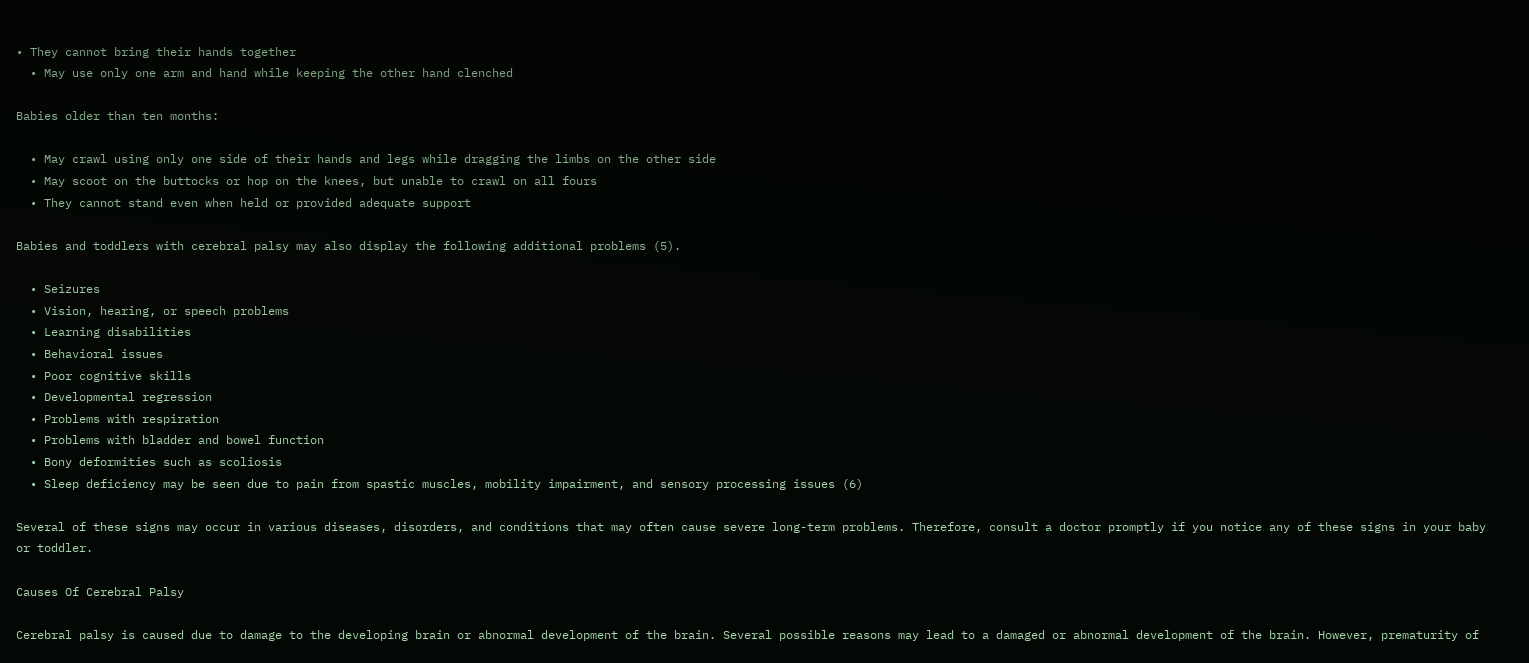• They cannot bring their hands together
  • May use only one arm and hand while keeping the other hand clenched

Babies older than ten months:

  • May crawl using only one side of their hands and legs while dragging the limbs on the other side
  • May scoot on the buttocks or hop on the knees, but unable to crawl on all fours
  • They cannot stand even when held or provided adequate support

Babies and toddlers with cerebral palsy may also display the following additional problems (5).

  • Seizures
  • Vision, hearing, or speech problems
  • Learning disabilities
  • Behavioral issues
  • Poor cognitive skills
  • Developmental regression
  • Problems with respiration
  • Problems with bladder and bowel function
  • Bony deformities such as scoliosis
  • Sleep deficiency may be seen due to pain from spastic muscles, mobility impairment, and sensory processing issues (6)

Several of these signs may occur in various diseases, disorders, and conditions that may often cause severe long-term problems. Therefore, consult a doctor promptly if you notice any of these signs in your baby or toddler.

Causes Of Cerebral Palsy

Cerebral palsy is caused due to damage to the developing brain or abnormal development of the brain. Several possible reasons may lead to a damaged or abnormal development of the brain. However, prematurity of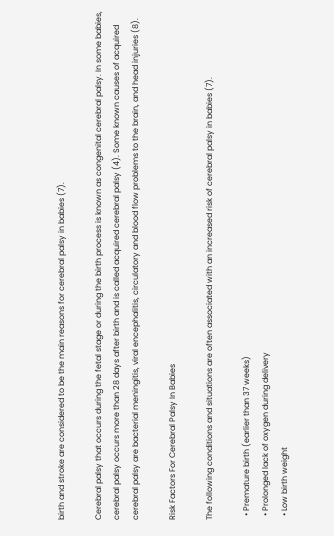birth and stroke are considered to be the main reasons for cerebral palsy in babies (7).

Cerebral palsy that occurs during the fetal stage or during the birth process is known as congenital cerebral palsy. In some babies, cerebral palsy occurs more than 28 days after birth and is called acquired cerebral palsy (4). Some known causes of acquired cerebral palsy are bacterial meningitis, viral encephalitis, circulatory and blood flow problems to the brain, and head injuries (8).

Risk Factors For Cerebral Palsy In Babies

The following conditions and situations are often associated with an increased risk of cerebral palsy in babies (7).

  • Premature birth (earlier than 37 weeks)
  • Prolonged lack of oxygen during delivery
  • Low birth weight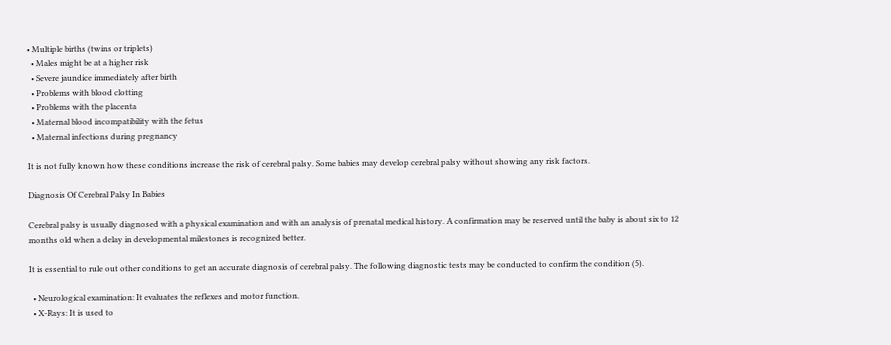• Multiple births (twins or triplets)
  • Males might be at a higher risk
  • Severe jaundice immediately after birth
  • Problems with blood clotting
  • Problems with the placenta
  • Maternal blood incompatibility with the fetus
  • Maternal infections during pregnancy

It is not fully known how these conditions increase the risk of cerebral palsy. Some babies may develop cerebral palsy without showing any risk factors.

Diagnosis Of Cerebral Palsy In Babies

Cerebral palsy is usually diagnosed with a physical examination and with an analysis of prenatal medical history. A confirmation may be reserved until the baby is about six to 12 months old when a delay in developmental milestones is recognized better.

It is essential to rule out other conditions to get an accurate diagnosis of cerebral palsy. The following diagnostic tests may be conducted to confirm the condition (5).

  • Neurological examination: It evaluates the reflexes and motor function.
  • X-Rays: It is used to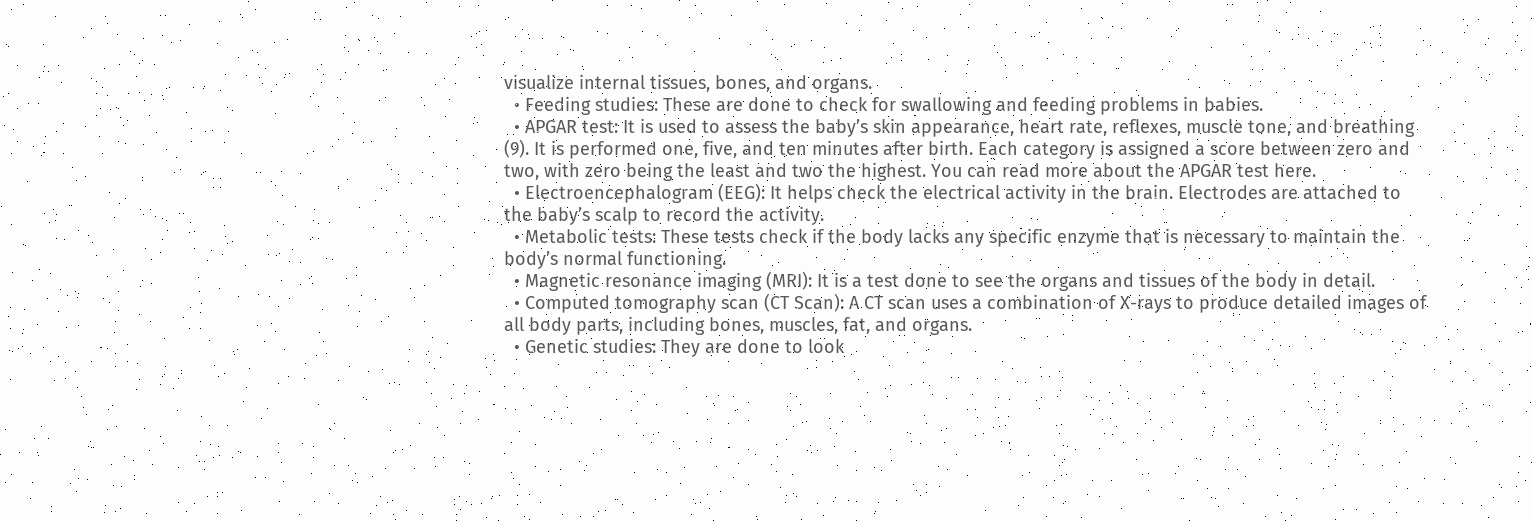visualize internal tissues, bones, and organs.
  • Feeding studies: These are done to check for swallowing and feeding problems in babies.
  • APGAR test: It is used to assess the baby’s skin appearance, heart rate, reflexes, muscle tone, and breathing (9). It is performed one, five, and ten minutes after birth. Each category is assigned a score between zero and two, with zero being the least and two the highest. You can read more about the APGAR test here.
  • Electroencephalogram (EEG): It helps check the electrical activity in the brain. Electrodes are attached to the baby’s scalp to record the activity.
  • Metabolic tests: These tests check if the body lacks any specific enzyme that is necessary to maintain the body’s normal functioning.
  • Magnetic resonance imaging (MRI): It is a test done to see the organs and tissues of the body in detail.
  • Computed tomography scan (CT Scan): A CT scan uses a combination of X-rays to produce detailed images of all body parts, including bones, muscles, fat, and organs.
  • Genetic studies: They are done to look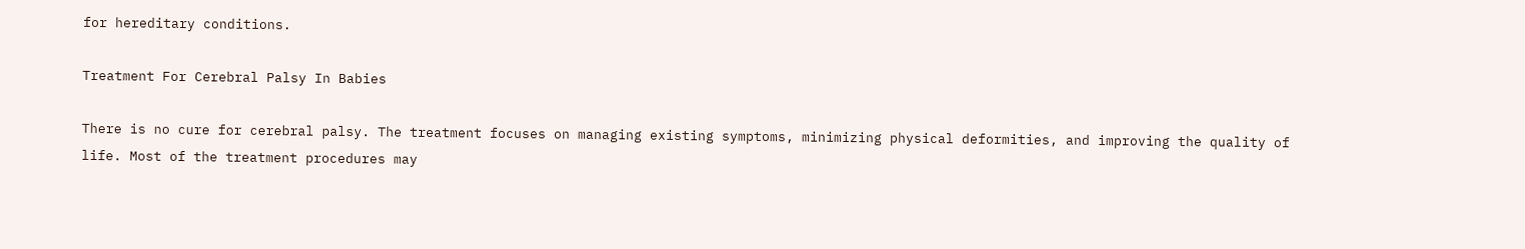for hereditary conditions.

Treatment For Cerebral Palsy In Babies

There is no cure for cerebral palsy. The treatment focuses on managing existing symptoms, minimizing physical deformities, and improving the quality of life. Most of the treatment procedures may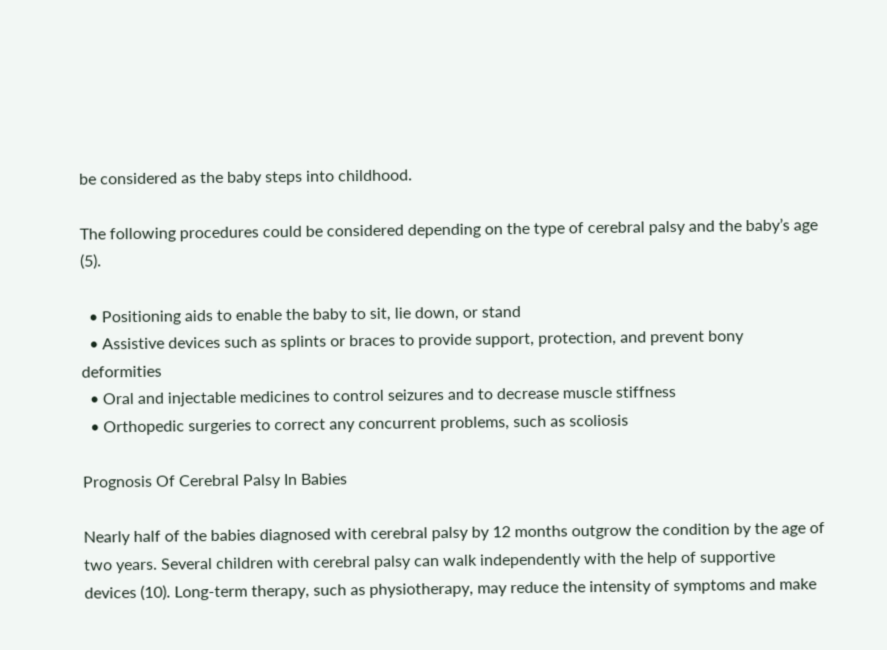be considered as the baby steps into childhood.

The following procedures could be considered depending on the type of cerebral palsy and the baby’s age (5).

  • Positioning aids to enable the baby to sit, lie down, or stand
  • Assistive devices such as splints or braces to provide support, protection, and prevent bony deformities
  • Oral and injectable medicines to control seizures and to decrease muscle stiffness
  • Orthopedic surgeries to correct any concurrent problems, such as scoliosis

Prognosis Of Cerebral Palsy In Babies

Nearly half of the babies diagnosed with cerebral palsy by 12 months outgrow the condition by the age of two years. Several children with cerebral palsy can walk independently with the help of supportive devices (10). Long-term therapy, such as physiotherapy, may reduce the intensity of symptoms and make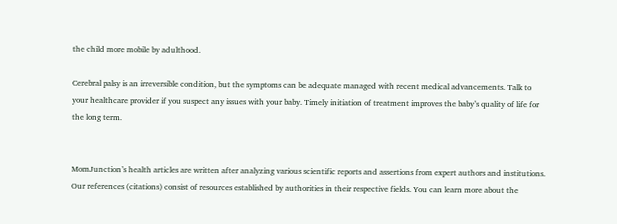the child more mobile by adulthood.

Cerebral palsy is an irreversible condition, but the symptoms can be adequate managed with recent medical advancements. Talk to your healthcare provider if you suspect any issues with your baby. Timely initiation of treatment improves the baby’s quality of life for the long term.


MomJunction’s health articles are written after analyzing various scientific reports and assertions from expert authors and institutions. Our references (citations) consist of resources established by authorities in their respective fields. You can learn more about the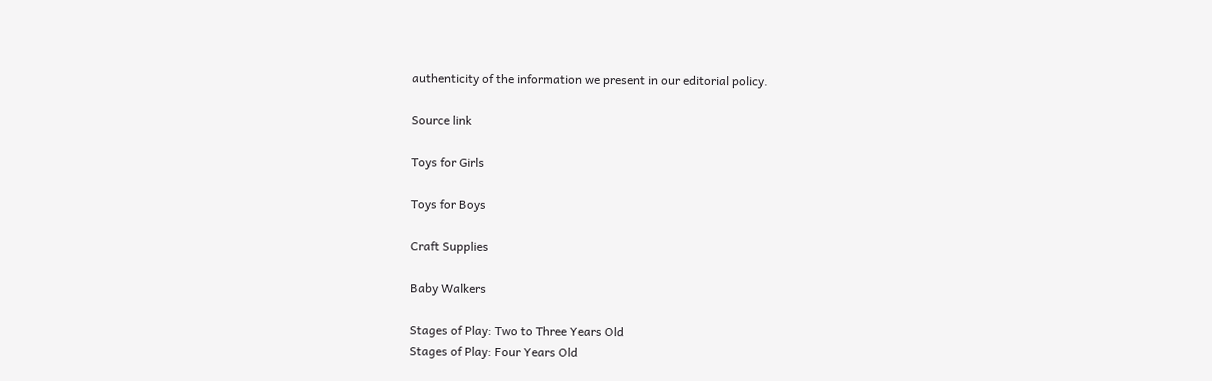authenticity of the information we present in our editorial policy.

Source link

Toys for Girls

Toys for Boys

Craft Supplies

Baby Walkers

Stages of Play: Two to Three Years Old
Stages of Play: Four Years Old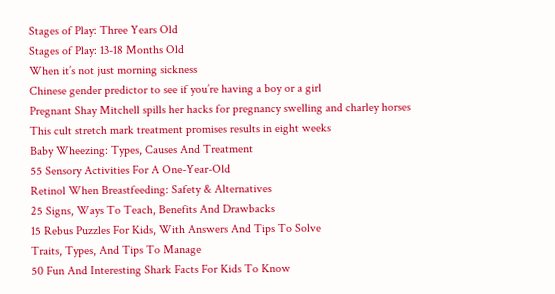Stages of Play: Three Years Old
Stages of Play: 13-18 Months Old
When it’s not just morning sickness
Chinese gender predictor to see if you’re having a boy or a girl
Pregnant Shay Mitchell spills her hacks for pregnancy swelling and charley horses
This cult stretch mark treatment promises results in eight weeks
Baby Wheezing: Types, Causes And Treatment
55 Sensory Activities For A One-Year-Old
Retinol When Breastfeeding: Safety & Alternatives
25 Signs, Ways To Teach, Benefits And Drawbacks
15 Rebus Puzzles For Kids, With Answers And Tips To Solve
Traits, Types, And Tips To Manage
50 Fun And Interesting Shark Facts For Kids To Know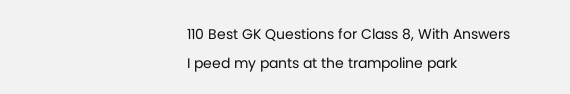110 Best GK Questions for Class 8, With Answers
I peed my pants at the trampoline park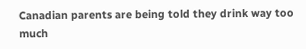Canadian parents are being told they drink way too much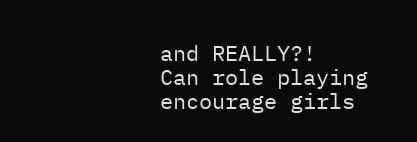and REALLY?!
Can role playing encourage girls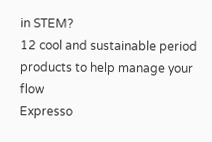in STEM?
12 cool and sustainable period products to help manage your flow
Expresso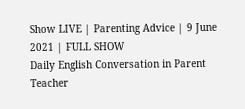Show LIVE | Parenting Advice | 9 June 2021 | FULL SHOW
Daily English Conversation in Parent Teacher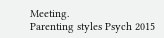Meeting.
Parenting styles Psych 2015